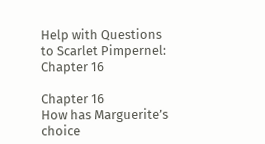Help with Questions to Scarlet Pimpernel: Chapter 16

Chapter 16
How has Marguerite’s choice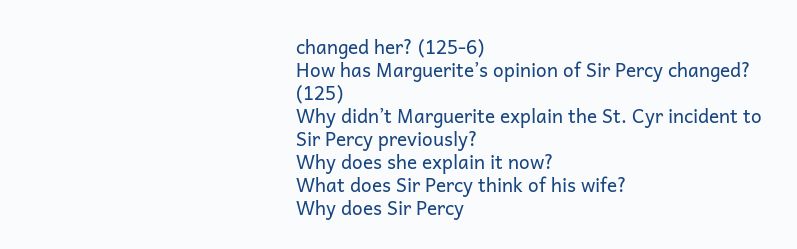changed her? (125-6)
How has Marguerite’s opinion of Sir Percy changed? (125)
Why didn’t Marguerite explain the St. Cyr incident to Sir Percy previously?
Why does she explain it now?
What does Sir Percy think of his wife?
Why does Sir Percy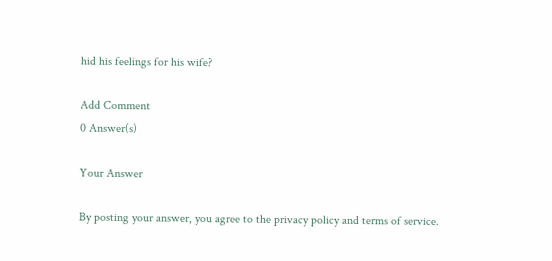hid his feelings for his wife?

Add Comment
0 Answer(s)

Your Answer

By posting your answer, you agree to the privacy policy and terms of service.